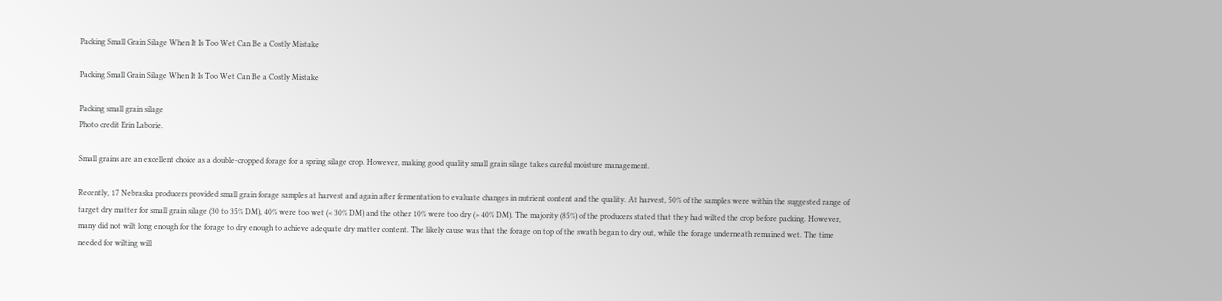Packing Small Grain Silage When It Is Too Wet Can Be a Costly Mistake

Packing Small Grain Silage When It Is Too Wet Can Be a Costly Mistake

Packing small grain silage
Photo credit Erin Laborie.

Small grains are an excellent choice as a double-cropped forage for a spring silage crop. However, making good quality small grain silage takes careful moisture management.

Recently, 17 Nebraska producers provided small grain forage samples at harvest and again after fermentation to evaluate changes in nutrient content and the quality. At harvest, 50% of the samples were within the suggested range of target dry matter for small grain silage (30 to 35% DM), 40% were too wet (< 30% DM) and the other 10% were too dry (> 40% DM). The majority (85%) of the producers stated that they had wilted the crop before packing. However, many did not wilt long enough for the forage to dry enough to achieve adequate dry matter content. The likely cause was that the forage on top of the swath began to dry out, while the forage underneath remained wet. The time needed for wilting will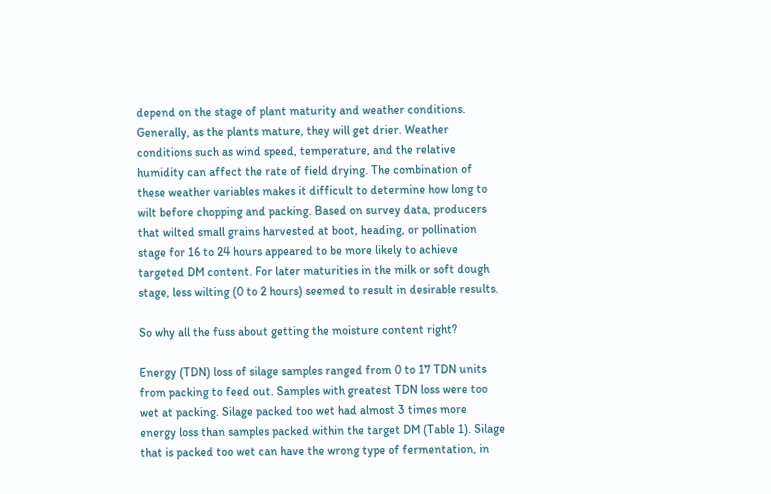depend on the stage of plant maturity and weather conditions. Generally, as the plants mature, they will get drier. Weather conditions such as wind speed, temperature, and the relative humidity can affect the rate of field drying. The combination of these weather variables makes it difficult to determine how long to wilt before chopping and packing. Based on survey data, producers that wilted small grains harvested at boot, heading, or pollination stage for 16 to 24 hours appeared to be more likely to achieve targeted DM content. For later maturities in the milk or soft dough stage, less wilting (0 to 2 hours) seemed to result in desirable results.

So why all the fuss about getting the moisture content right?

Energy (TDN) loss of silage samples ranged from 0 to 17 TDN units from packing to feed out. Samples with greatest TDN loss were too wet at packing. Silage packed too wet had almost 3 times more energy loss than samples packed within the target DM (Table 1). Silage that is packed too wet can have the wrong type of fermentation, in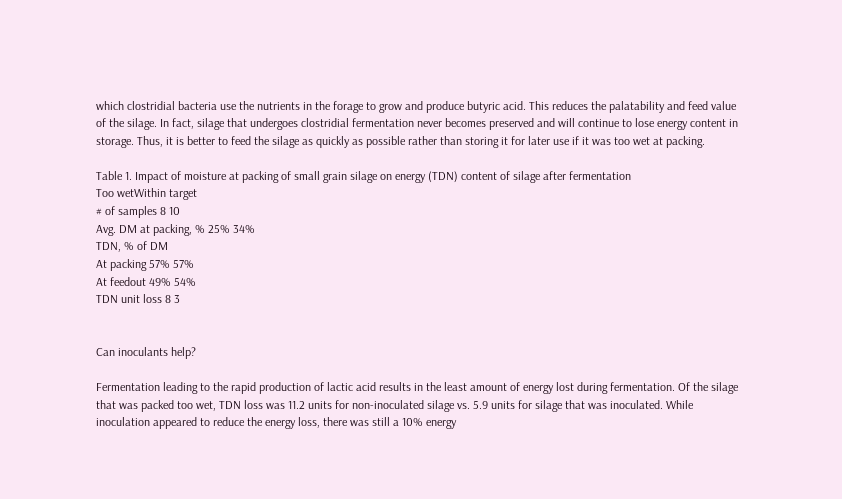which clostridial bacteria use the nutrients in the forage to grow and produce butyric acid. This reduces the palatability and feed value of the silage. In fact, silage that undergoes clostridial fermentation never becomes preserved and will continue to lose energy content in storage. Thus, it is better to feed the silage as quickly as possible rather than storing it for later use if it was too wet at packing.

Table 1. Impact of moisture at packing of small grain silage on energy (TDN) content of silage after fermentation
Too wetWithin target
# of samples 8 10
Avg. DM at packing, % 25% 34%
TDN, % of DM
At packing 57% 57%
At feedout 49% 54%
TDN unit loss 8 3


Can inoculants help?

Fermentation leading to the rapid production of lactic acid results in the least amount of energy lost during fermentation. Of the silage that was packed too wet, TDN loss was 11.2 units for non-inoculated silage vs. 5.9 units for silage that was inoculated. While inoculation appeared to reduce the energy loss, there was still a 10% energy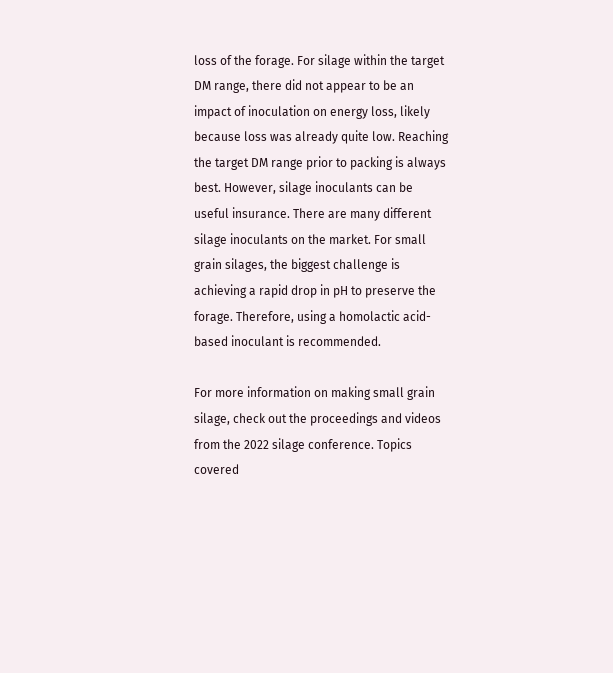loss of the forage. For silage within the target DM range, there did not appear to be an impact of inoculation on energy loss, likely because loss was already quite low. Reaching the target DM range prior to packing is always best. However, silage inoculants can be useful insurance. There are many different silage inoculants on the market. For small grain silages, the biggest challenge is achieving a rapid drop in pH to preserve the forage. Therefore, using a homolactic acid-based inoculant is recommended.

For more information on making small grain silage, check out the proceedings and videos from the 2022 silage conference. Topics covered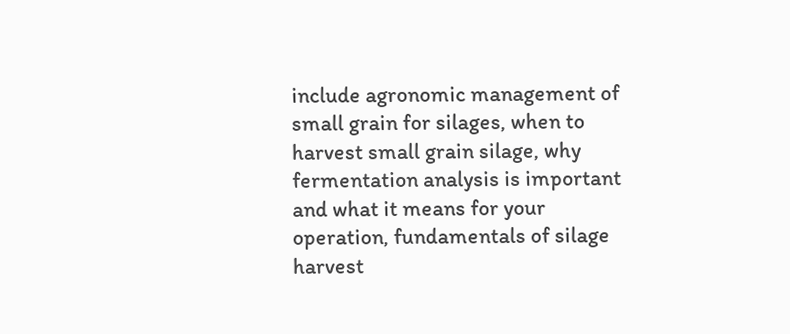include agronomic management of small grain for silages, when to harvest small grain silage, why fermentation analysis is important and what it means for your operation, fundamentals of silage harvest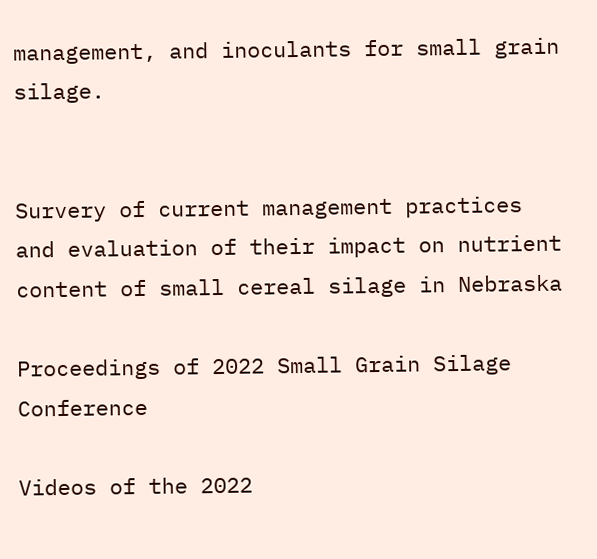management, and inoculants for small grain silage.


Survery of current management practices and evaluation of their impact on nutrient content of small cereal silage in Nebraska

Proceedings of 2022 Small Grain Silage Conference

Videos of the 2022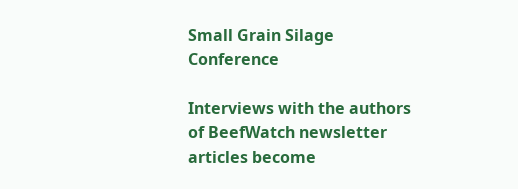Small Grain Silage Conference

Interviews with the authors of BeefWatch newsletter articles become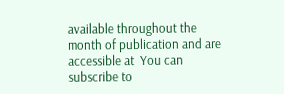available throughout the month of publication and are accessible at  You can subscribe to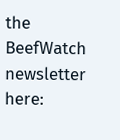the BeefWatch newsletter here: